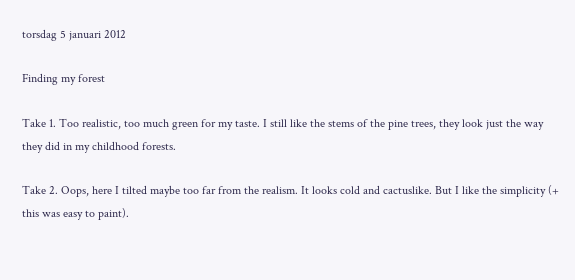torsdag 5 januari 2012

Finding my forest

Take 1. Too realistic, too much green for my taste. I still like the stems of the pine trees, they look just the way they did in my childhood forests.

Take 2. Oops, here I tilted maybe too far from the realism. It looks cold and cactuslike. But I like the simplicity (+ this was easy to paint).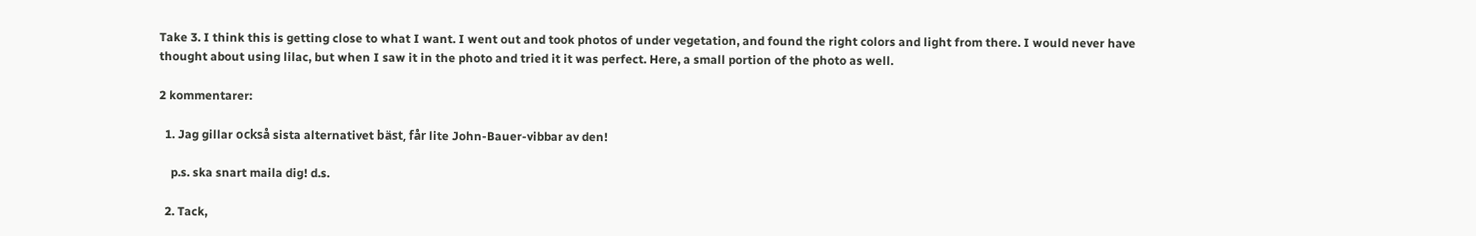Take 3. I think this is getting close to what I want. I went out and took photos of under vegetation, and found the right colors and light from there. I would never have thought about using lilac, but when I saw it in the photo and tried it it was perfect. Here, a small portion of the photo as well.

2 kommentarer:

  1. Jag gillar också sista alternativet bäst, får lite John-Bauer-vibbar av den!

    p.s. ska snart maila dig! d.s.

  2. Tack,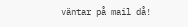väntar på mail då!